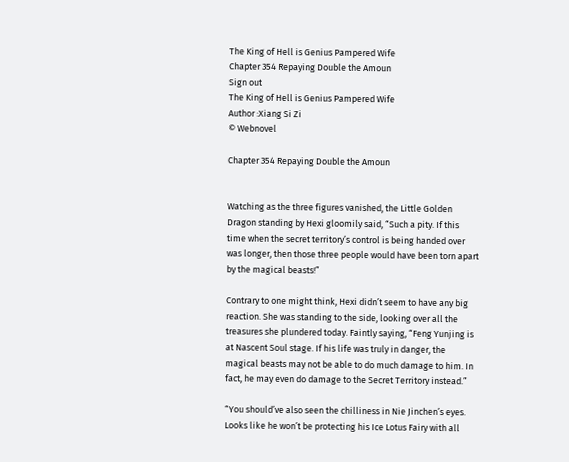The King of Hell is Genius Pampered Wife
Chapter 354 Repaying Double the Amoun
Sign out
The King of Hell is Genius Pampered Wife
Author :Xiang Si Zi
© Webnovel

Chapter 354 Repaying Double the Amoun


Watching as the three figures vanished, the Little Golden Dragon standing by Hexi gloomily said, “Such a pity. If this time when the secret territory’s control is being handed over was longer, then those three people would have been torn apart by the magical beasts!”

Contrary to one might think, Hexi didn’t seem to have any big reaction. She was standing to the side, looking over all the treasures she plundered today. Faintly saying, “Feng Yunjing is at Nascent Soul stage. If his life was truly in danger, the magical beasts may not be able to do much damage to him. In fact, he may even do damage to the Secret Territory instead.”

“You should’ve also seen the chilliness in Nie Jinchen’s eyes. Looks like he won’t be protecting his Ice Lotus Fairy with all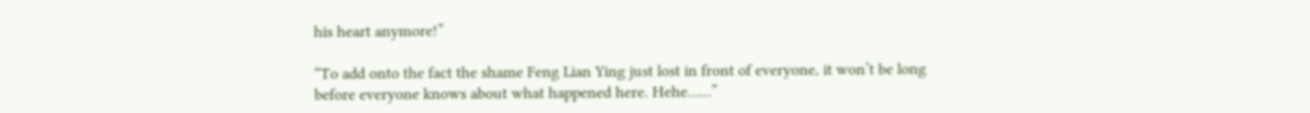his heart anymore!”

“To add onto the fact the shame Feng Lian Ying just lost in front of everyone, it won’t be long before everyone knows about what happened here. Hehe……”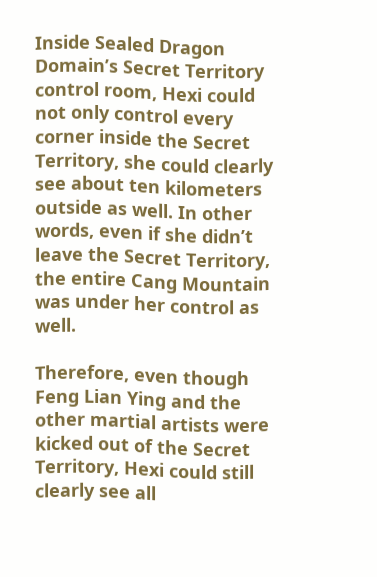Inside Sealed Dragon Domain’s Secret Territory control room, Hexi could not only control every corner inside the Secret Territory, she could clearly see about ten kilometers outside as well. In other words, even if she didn’t leave the Secret Territory, the entire Cang Mountain was under her control as well.

Therefore, even though Feng Lian Ying and the other martial artists were kicked out of the Secret Territory, Hexi could still clearly see all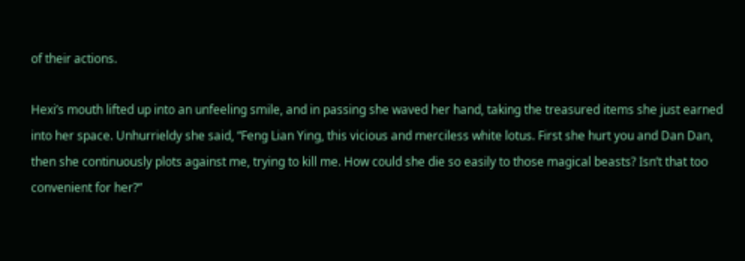of their actions.

Hexi’s mouth lifted up into an unfeeling smile, and in passing she waved her hand, taking the treasured items she just earned into her space. Unhurrieldy she said, “Feng Lian Ying, this vicious and merciless white lotus. First she hurt you and Dan Dan, then she continuously plots against me, trying to kill me. How could she die so easily to those magical beasts? Isn’t that too convenient for her?”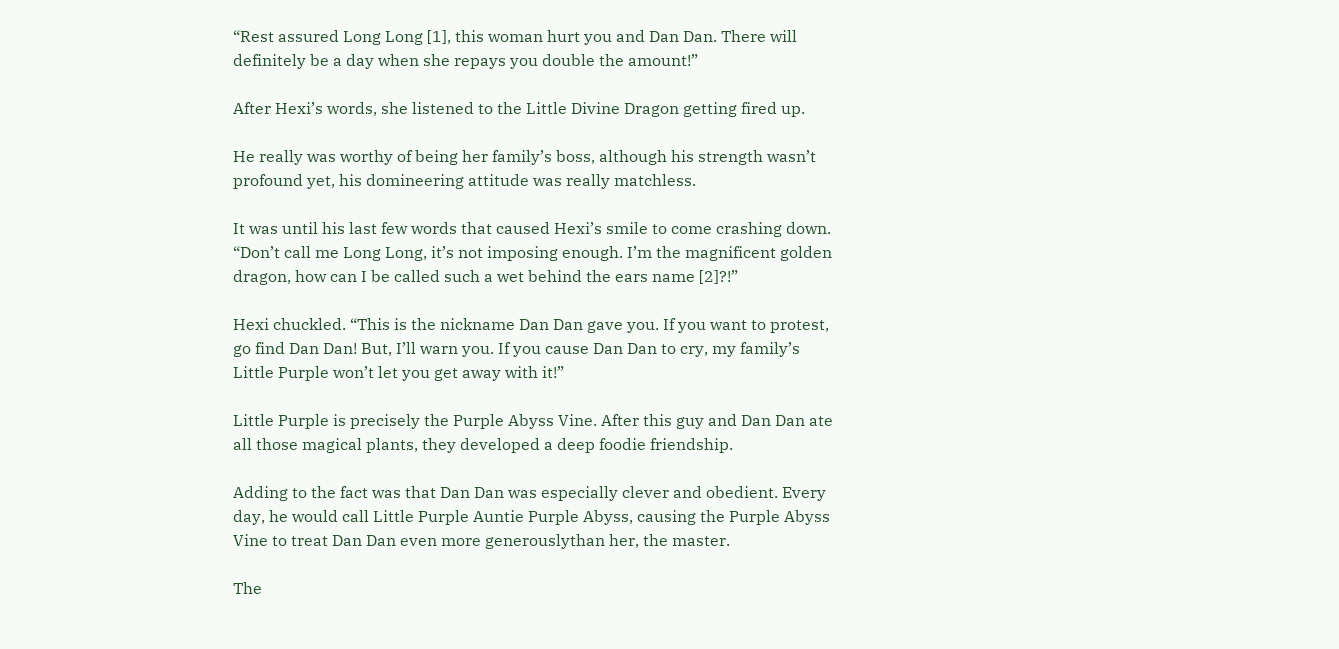“Rest assured Long Long [1], this woman hurt you and Dan Dan. There will definitely be a day when she repays you double the amount!”

After Hexi’s words, she listened to the Little Divine Dragon getting fired up.

He really was worthy of being her family’s boss, although his strength wasn’t profound yet, his domineering attitude was really matchless.

It was until his last few words that caused Hexi’s smile to come crashing down. “Don’t call me Long Long, it’s not imposing enough. I’m the magnificent golden dragon, how can I be called such a wet behind the ears name [2]?!”

Hexi chuckled. “This is the nickname Dan Dan gave you. If you want to protest, go find Dan Dan! But, I’ll warn you. If you cause Dan Dan to cry, my family’s Little Purple won’t let you get away with it!”

Little Purple is precisely the Purple Abyss Vine. After this guy and Dan Dan ate all those magical plants, they developed a deep foodie friendship.

Adding to the fact was that Dan Dan was especially clever and obedient. Every day, he would call Little Purple Auntie Purple Abyss, causing the Purple Abyss Vine to treat Dan Dan even more generouslythan her, the master.

The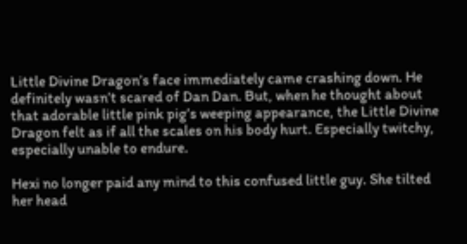Little Divine Dragon’s face immediately came crashing down. He definitely wasn’t scared of Dan Dan. But, when he thought about that adorable little pink pig’s weeping appearance, the Little Divine Dragon felt as if all the scales on his body hurt. Especially twitchy, especially unable to endure.

Hexi no longer paid any mind to this confused little guy. She tilted her head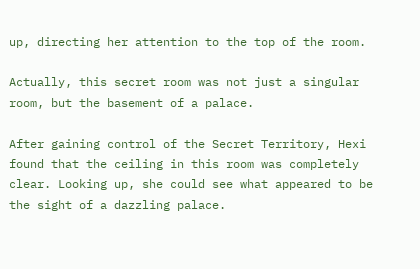up, directing her attention to the top of the room.

Actually, this secret room was not just a singular room, but the basement of a palace.

After gaining control of the Secret Territory, Hexi found that the ceiling in this room was completely clear. Looking up, she could see what appeared to be the sight of a dazzling palace.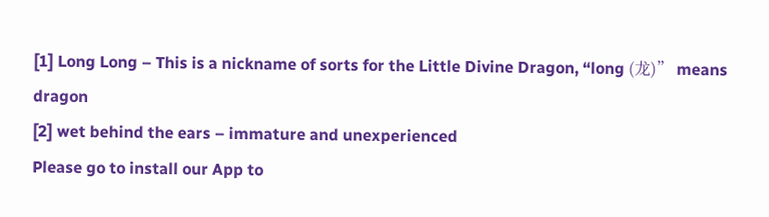[1] Long Long – This is a nickname of sorts for the Little Divine Dragon, “long (龙)” means dragon
[2] wet behind the ears – immature and unexperienced
Please go to install our App to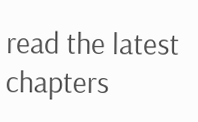read the latest chapters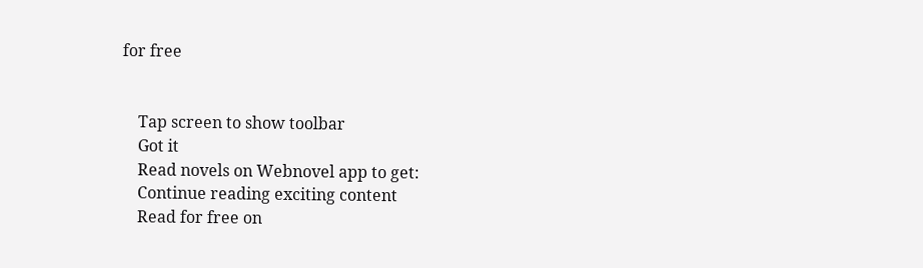for free


    Tap screen to show toolbar
    Got it
    Read novels on Webnovel app to get:
    Continue reading exciting content
    Read for free on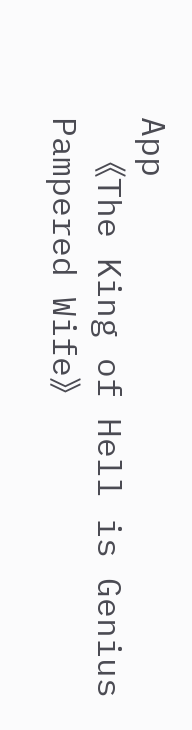App
    《The King of Hell is Genius Pampered Wife》